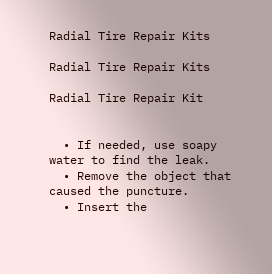Radial Tire Repair Kits

Radial Tire Repair Kits

Radial Tire Repair Kit


  • If needed, use soapy water to find the leak.
  • Remove the object that caused the puncture.
  • Insert the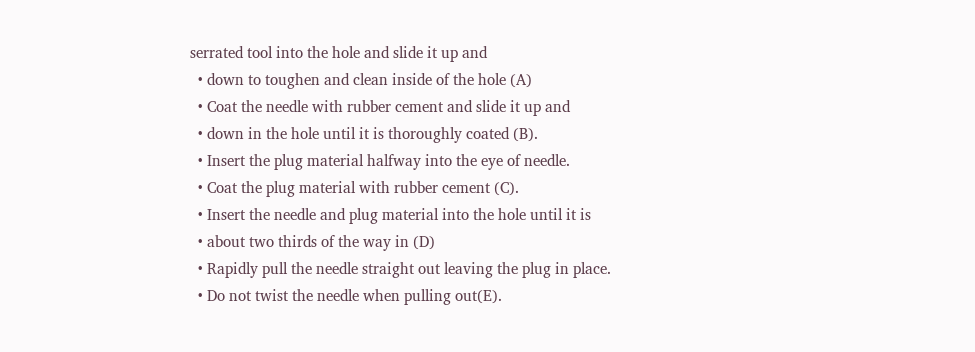serrated tool into the hole and slide it up and
  • down to toughen and clean inside of the hole (A)
  • Coat the needle with rubber cement and slide it up and
  • down in the hole until it is thoroughly coated (B).
  • Insert the plug material halfway into the eye of needle.
  • Coat the plug material with rubber cement (C).
  • Insert the needle and plug material into the hole until it is
  • about two thirds of the way in (D)
  • Rapidly pull the needle straight out leaving the plug in place.
  • Do not twist the needle when pulling out(E).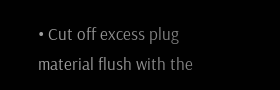• Cut off excess plug material flush with the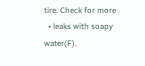tire. Check for more
  • leaks with soapy water(F).